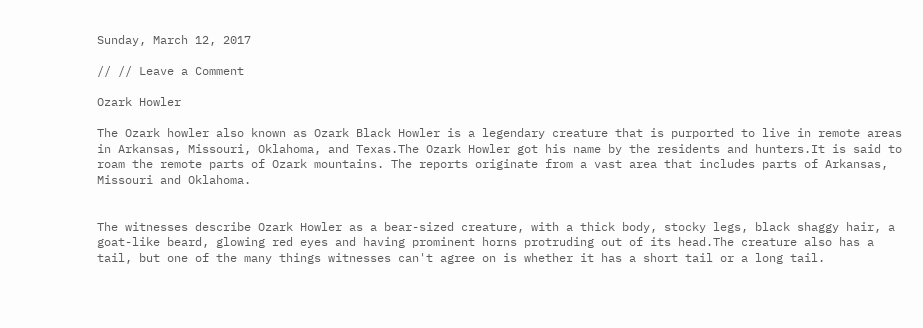Sunday, March 12, 2017

// // Leave a Comment

Ozark Howler

The Ozark howler also known as Ozark Black Howler is a legendary creature that is purported to live in remote areas in Arkansas, Missouri, Oklahoma, and Texas.The Ozark Howler got his name by the residents and hunters.It is said to roam the remote parts of Ozark mountains. The reports originate from a vast area that includes parts of Arkansas, Missouri and Oklahoma.


The witnesses describe Ozark Howler as a bear-sized creature, with a thick body, stocky legs, black shaggy hair, a goat-like beard, glowing red eyes and having prominent horns protruding out of its head.The creature also has a tail, but one of the many things witnesses can't agree on is whether it has a short tail or a long tail.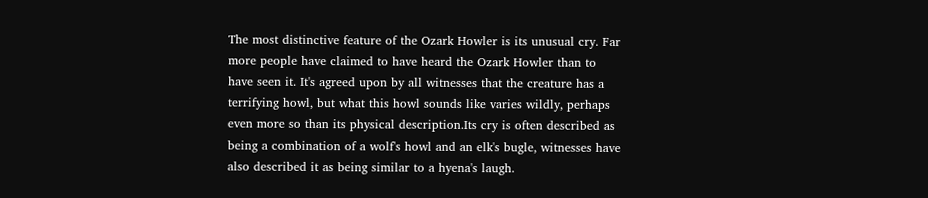The most distinctive feature of the Ozark Howler is its unusual cry. Far more people have claimed to have heard the Ozark Howler than to have seen it. It's agreed upon by all witnesses that the creature has a terrifying howl, but what this howl sounds like varies wildly, perhaps even more so than its physical description.Its cry is often described as being a combination of a wolf's howl and an elk's bugle, witnesses have also described it as being similar to a hyena's laugh.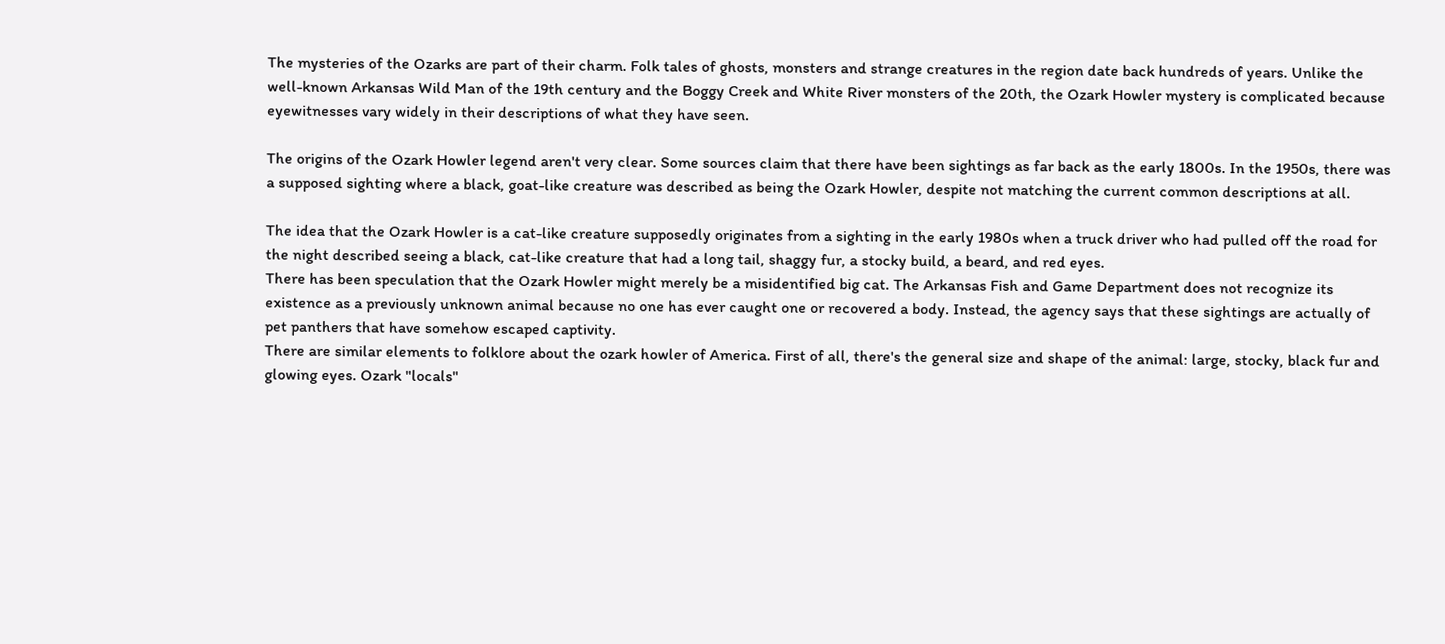The mysteries of the Ozarks are part of their charm. Folk tales of ghosts, monsters and strange creatures in the region date back hundreds of years. Unlike the well-known Arkansas Wild Man of the 19th century and the Boggy Creek and White River monsters of the 20th, the Ozark Howler mystery is complicated because eyewitnesses vary widely in their descriptions of what they have seen.

The origins of the Ozark Howler legend aren't very clear. Some sources claim that there have been sightings as far back as the early 1800s. In the 1950s, there was a supposed sighting where a black, goat-like creature was described as being the Ozark Howler, despite not matching the current common descriptions at all.

The idea that the Ozark Howler is a cat-like creature supposedly originates from a sighting in the early 1980s when a truck driver who had pulled off the road for the night described seeing a black, cat-like creature that had a long tail, shaggy fur, a stocky build, a beard, and red eyes.
There has been speculation that the Ozark Howler might merely be a misidentified big cat. The Arkansas Fish and Game Department does not recognize its existence as a previously unknown animal because no one has ever caught one or recovered a body. Instead, the agency says that these sightings are actually of pet panthers that have somehow escaped captivity.
There are similar elements to folklore about the ozark howler of America. First of all, there's the general size and shape of the animal: large, stocky, black fur and glowing eyes. Ozark "locals"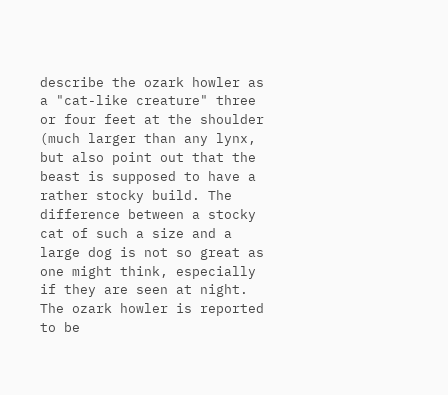describe the ozark howler as a "cat-like creature" three or four feet at the shoulder (much larger than any lynx, but also point out that the beast is supposed to have a rather stocky build. The difference between a stocky cat of such a size and a large dog is not so great as one might think, especially if they are seen at night. The ozark howler is reported to be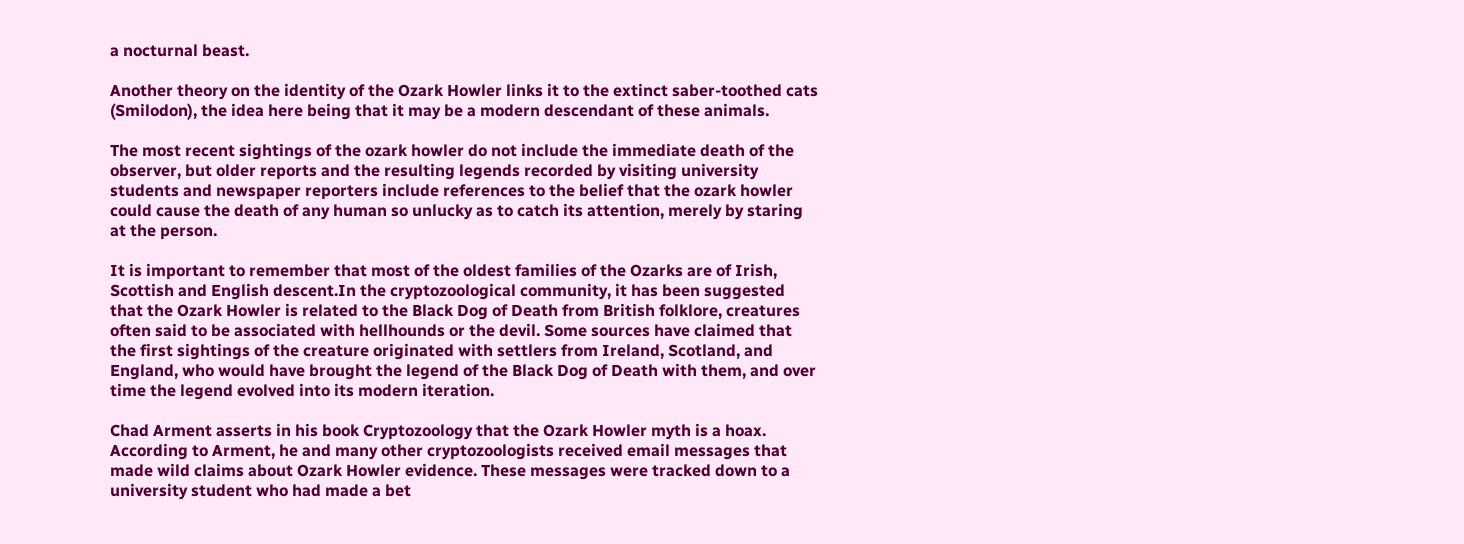a nocturnal beast.

Another theory on the identity of the Ozark Howler links it to the extinct saber-toothed cats (Smilodon), the idea here being that it may be a modern descendant of these animals.

The most recent sightings of the ozark howler do not include the immediate death of the observer, but older reports and the resulting legends recorded by visiting university students and newspaper reporters include references to the belief that the ozark howler could cause the death of any human so unlucky as to catch its attention, merely by staring at the person.

It is important to remember that most of the oldest families of the Ozarks are of Irish, Scottish and English descent.In the cryptozoological community, it has been suggested that the Ozark Howler is related to the Black Dog of Death from British folklore, creatures often said to be associated with hellhounds or the devil. Some sources have claimed that the first sightings of the creature originated with settlers from Ireland, Scotland, and England, who would have brought the legend of the Black Dog of Death with them, and over time the legend evolved into its modern iteration.

Chad Arment asserts in his book Cryptozoology that the Ozark Howler myth is a hoax. According to Arment, he and many other cryptozoologists received email messages that made wild claims about Ozark Howler evidence. These messages were tracked down to a university student who had made a bet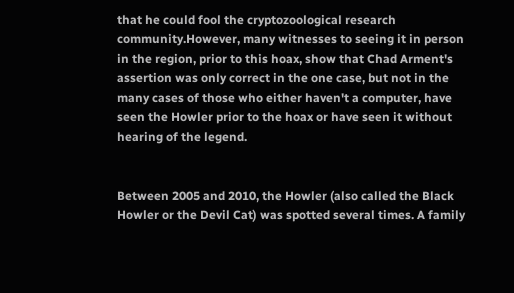that he could fool the cryptozoological research community.However, many witnesses to seeing it in person in the region, prior to this hoax, show that Chad Arment's assertion was only correct in the one case, but not in the many cases of those who either haven't a computer, have seen the Howler prior to the hoax or have seen it without hearing of the legend.


Between 2005 and 2010, the Howler (also called the Black Howler or the Devil Cat) was spotted several times. A family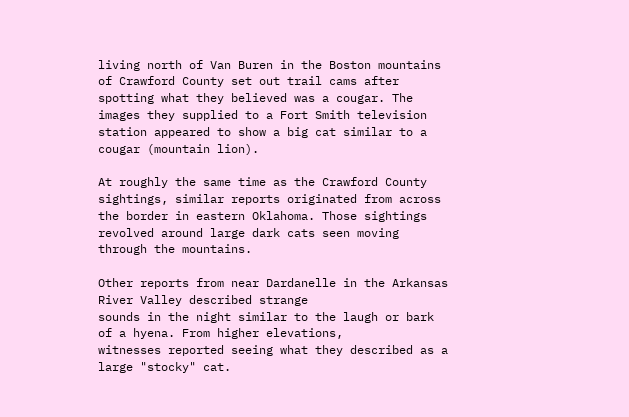living north of Van Buren in the Boston mountains of Crawford County set out trail cams after spotting what they believed was a cougar. The images they supplied to a Fort Smith television station appeared to show a big cat similar to a cougar (mountain lion).

At roughly the same time as the Crawford County sightings, similar reports originated from across the border in eastern Oklahoma. Those sightings revolved around large dark cats seen moving through the mountains.

Other reports from near Dardanelle in the Arkansas River Valley described strange
sounds in the night similar to the laugh or bark of a hyena. From higher elevations,
witnesses reported seeing what they described as a large "stocky" cat.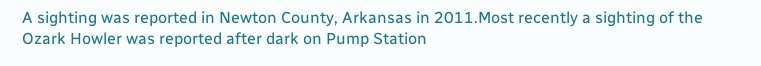A sighting was reported in Newton County, Arkansas in 2011.Most recently a sighting of the Ozark Howler was reported after dark on Pump Station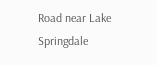Road near Lake Springdale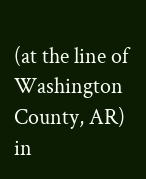(at the line of Washington County, AR) in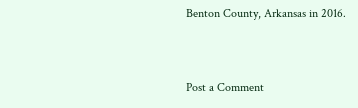Benton County, Arkansas in 2016.


Post a Comment